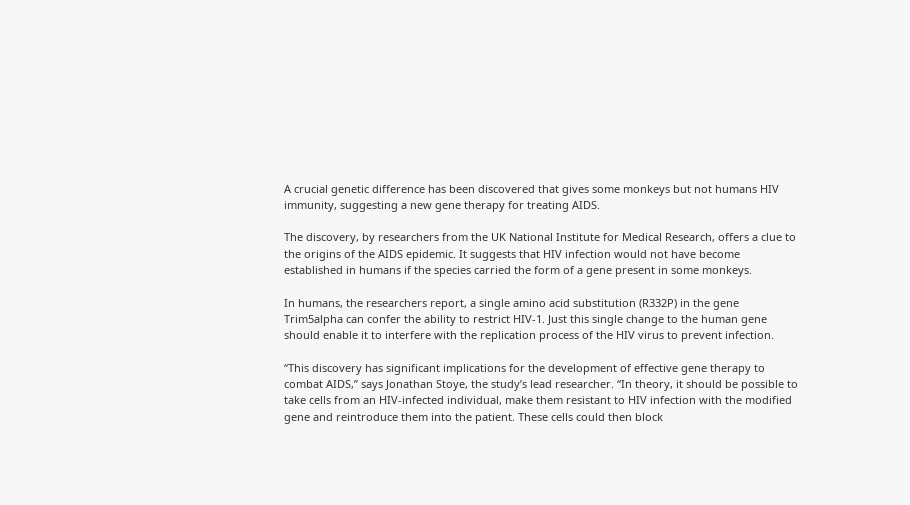A crucial genetic difference has been discovered that gives some monkeys but not humans HIV immunity, suggesting a new gene therapy for treating AIDS.

The discovery, by researchers from the UK National Institute for Medical Research, offers a clue to the origins of the AIDS epidemic. It suggests that HIV infection would not have become established in humans if the species carried the form of a gene present in some monkeys.

In humans, the researchers report, a single amino acid substitution (R332P) in the gene Trim5alpha can confer the ability to restrict HIV-1. Just this single change to the human gene should enable it to interfere with the replication process of the HIV virus to prevent infection.

“This discovery has significant implications for the development of effective gene therapy to combat AIDS,” says Jonathan Stoye, the study’s lead researcher. “In theory, it should be possible to take cells from an HIV-infected individual, make them resistant to HIV infection with the modified gene and reintroduce them into the patient. These cells could then block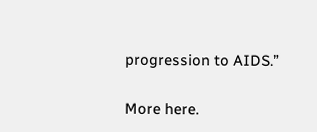progression to AIDS.”

More here.